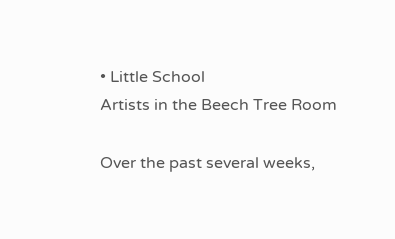• Little School
Artists in the Beech Tree Room

Over the past several weeks,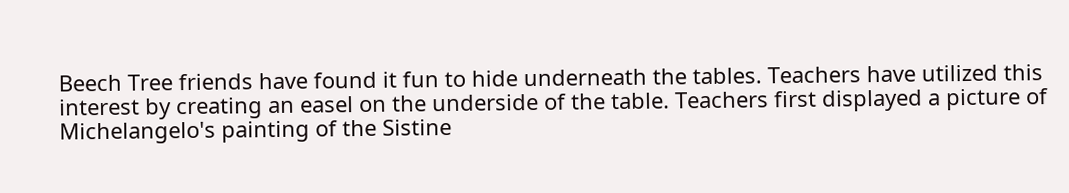Beech Tree friends have found it fun to hide underneath the tables. Teachers have utilized this interest by creating an easel on the underside of the table. Teachers first displayed a picture of Michelangelo's painting of the Sistine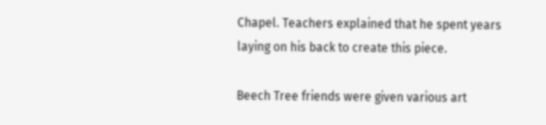Chapel. Teachers explained that he spent years laying on his back to create this piece.

Beech Tree friends were given various art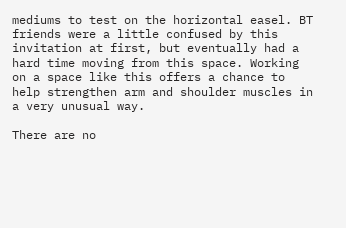mediums to test on the horizontal easel. BT friends were a little confused by this invitation at first, but eventually had a hard time moving from this space. Working on a space like this offers a chance to help strengthen arm and shoulder muscles in a very unusual way.

There are no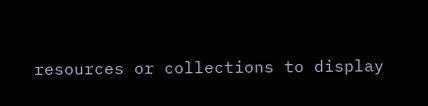resources or collections to display